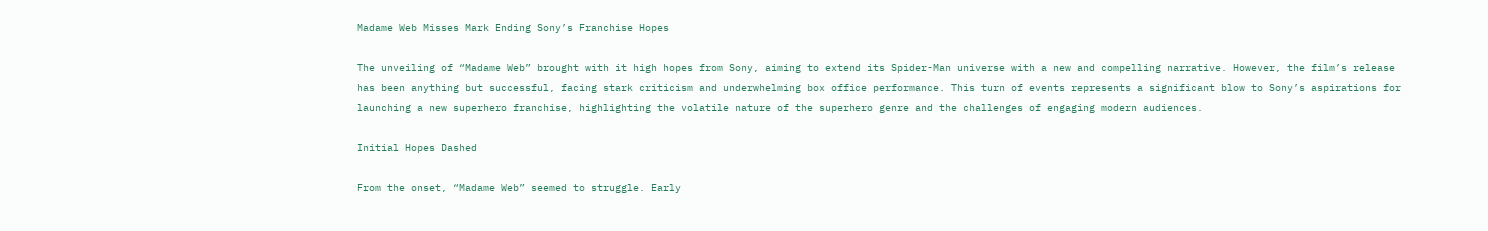Madame Web Misses Mark Ending Sony’s Franchise Hopes

The unveiling of “Madame Web” brought with it high hopes from Sony, aiming to extend its Spider-Man universe with a new and compelling narrative. However, the film’s release has been anything but successful, facing stark criticism and underwhelming box office performance. This turn of events represents a significant blow to Sony’s aspirations for launching a new superhero franchise, highlighting the volatile nature of the superhero genre and the challenges of engaging modern audiences.

Initial Hopes Dashed

From the onset, “Madame Web” seemed to struggle. Early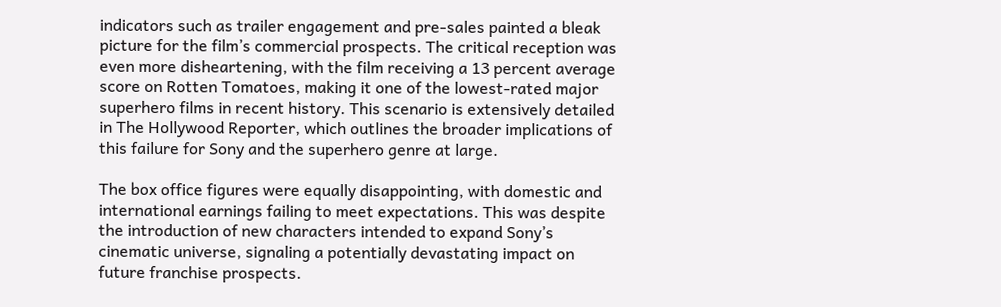indicators such as trailer engagement and pre-sales painted a bleak picture for the film’s commercial prospects. The critical reception was even more disheartening, with the film receiving a 13 percent average score on Rotten Tomatoes, making it one of the lowest-rated major superhero films in recent history. This scenario is extensively detailed in The Hollywood Reporter, which outlines the broader implications of this failure for Sony and the superhero genre at large.

The box office figures were equally disappointing, with domestic and international earnings failing to meet expectations. This was despite the introduction of new characters intended to expand Sony’s cinematic universe, signaling a potentially devastating impact on future franchise prospects.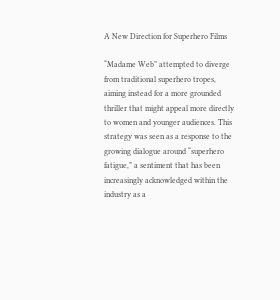A New Direction for Superhero Films

“Madame Web” attempted to diverge from traditional superhero tropes, aiming instead for a more grounded thriller that might appeal more directly to women and younger audiences. This strategy was seen as a response to the growing dialogue around “superhero fatigue,” a sentiment that has been increasingly acknowledged within the industry as a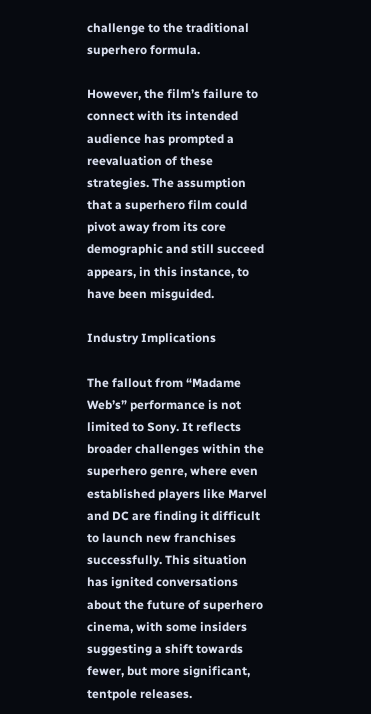challenge to the traditional superhero formula.

However, the film’s failure to connect with its intended audience has prompted a reevaluation of these strategies. The assumption that a superhero film could pivot away from its core demographic and still succeed appears, in this instance, to have been misguided.

Industry Implications

The fallout from “Madame Web’s” performance is not limited to Sony. It reflects broader challenges within the superhero genre, where even established players like Marvel and DC are finding it difficult to launch new franchises successfully. This situation has ignited conversations about the future of superhero cinema, with some insiders suggesting a shift towards fewer, but more significant, tentpole releases.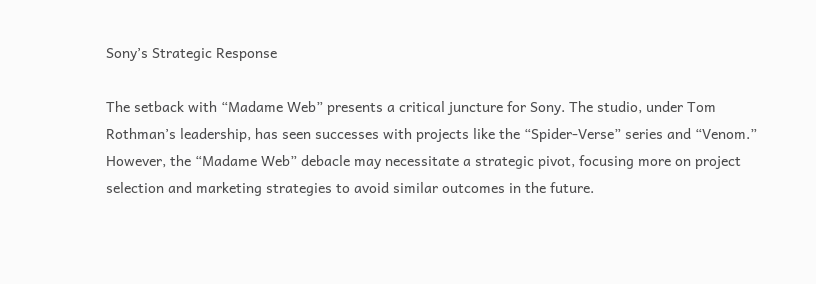Sony’s Strategic Response

The setback with “Madame Web” presents a critical juncture for Sony. The studio, under Tom Rothman’s leadership, has seen successes with projects like the “Spider-Verse” series and “Venom.” However, the “Madame Web” debacle may necessitate a strategic pivot, focusing more on project selection and marketing strategies to avoid similar outcomes in the future.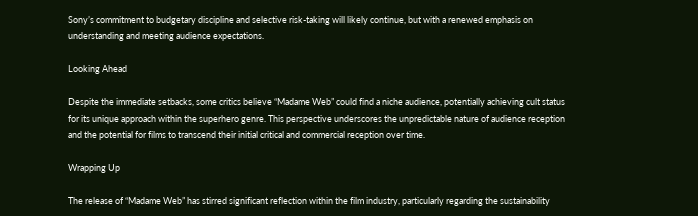Sony’s commitment to budgetary discipline and selective risk-taking will likely continue, but with a renewed emphasis on understanding and meeting audience expectations.

Looking Ahead

Despite the immediate setbacks, some critics believe “Madame Web” could find a niche audience, potentially achieving cult status for its unique approach within the superhero genre. This perspective underscores the unpredictable nature of audience reception and the potential for films to transcend their initial critical and commercial reception over time.

Wrapping Up

The release of “Madame Web” has stirred significant reflection within the film industry, particularly regarding the sustainability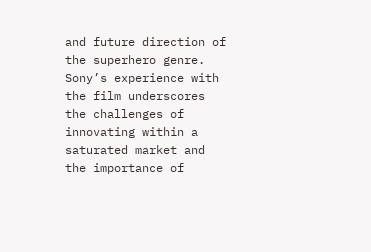and future direction of the superhero genre. Sony’s experience with the film underscores the challenges of innovating within a saturated market and the importance of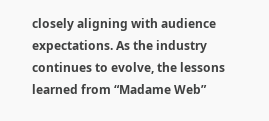closely aligning with audience expectations. As the industry continues to evolve, the lessons learned from “Madame Web”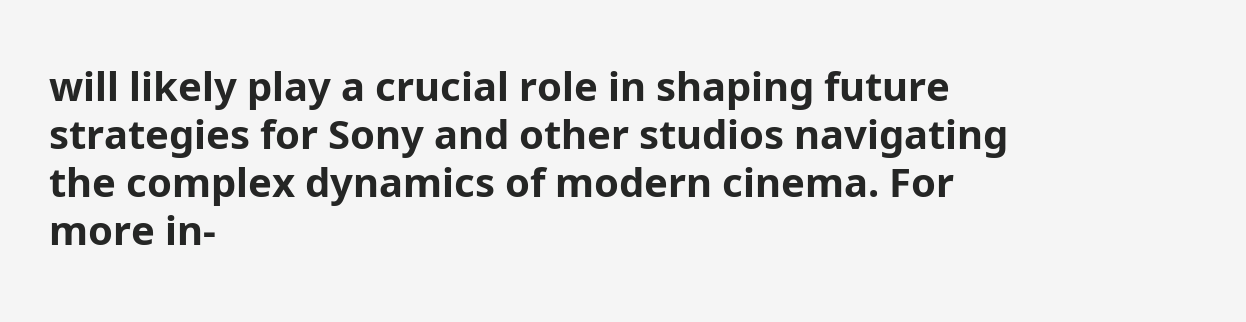will likely play a crucial role in shaping future strategies for Sony and other studios navigating the complex dynamics of modern cinema. For more in-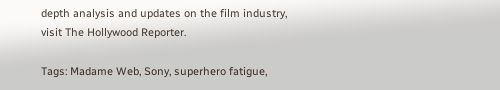depth analysis and updates on the film industry, visit The Hollywood Reporter.

Tags: Madame Web, Sony, superhero fatigue,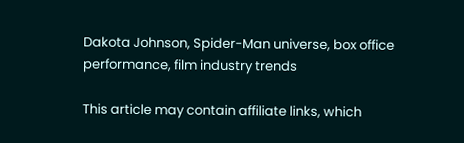Dakota Johnson, Spider-Man universe, box office performance, film industry trends

This article may contain affiliate links, which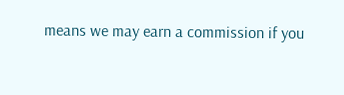means we may earn a commission if you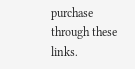purchase through these links.